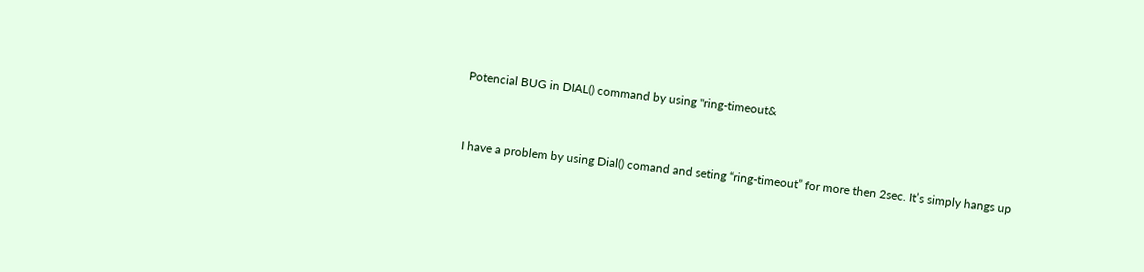Potencial BUG in DIAL() command by using "ring-timeout&


I have a problem by using Dial() comand and seting “ring-timeout” for more then 2sec. It’s simply hangs up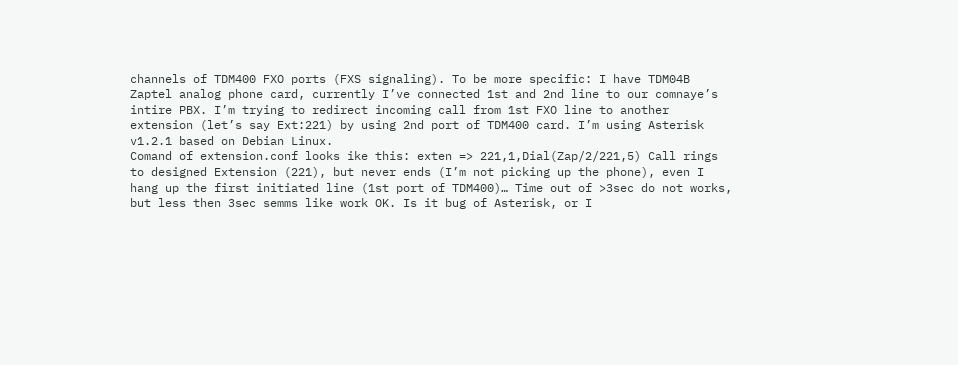channels of TDM400 FXO ports (FXS signaling). To be more specific: I have TDM04B Zaptel analog phone card, currently I’ve connected 1st and 2nd line to our comnaye’s intire PBX. I’m trying to redirect incoming call from 1st FXO line to another extension (let’s say Ext:221) by using 2nd port of TDM400 card. I’m using Asterisk v1.2.1 based on Debian Linux.
Comand of extension.conf looks ike this: exten => 221,1,Dial(Zap/2/221,5) Call rings to designed Extension (221), but never ends (I’m not picking up the phone), even I hang up the first initiated line (1st port of TDM400)… Time out of >3sec do not works, but less then 3sec semms like work OK. Is it bug of Asterisk, or I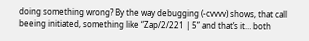doing something wrong? By the way debugging (-cvvvv) shows, that call beeing initiated, something like “Zap/2/221 | 5” and that’s it… both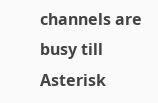channels are busy till Asterisk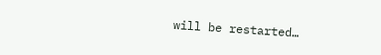will be restarted…